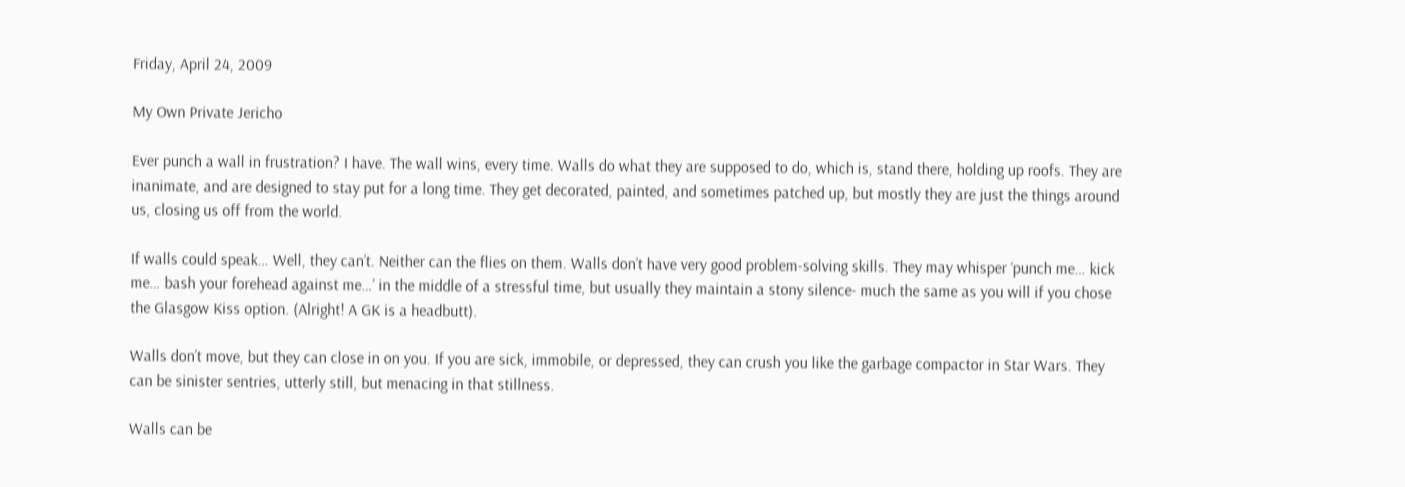Friday, April 24, 2009

My Own Private Jericho

Ever punch a wall in frustration? I have. The wall wins, every time. Walls do what they are supposed to do, which is, stand there, holding up roofs. They are inanimate, and are designed to stay put for a long time. They get decorated, painted, and sometimes patched up, but mostly they are just the things around us, closing us off from the world.

If walls could speak… Well, they can’t. Neither can the flies on them. Walls don’t have very good problem-solving skills. They may whisper ‘punch me… kick me… bash your forehead against me…’ in the middle of a stressful time, but usually they maintain a stony silence- much the same as you will if you chose the Glasgow Kiss option. (Alright! A GK is a headbutt).

Walls don’t move, but they can close in on you. If you are sick, immobile, or depressed, they can crush you like the garbage compactor in Star Wars. They can be sinister sentries, utterly still, but menacing in that stillness.

Walls can be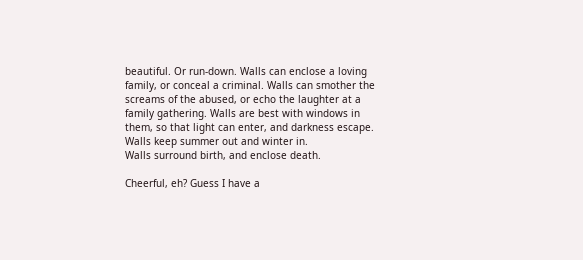beautiful. Or run-down. Walls can enclose a loving family, or conceal a criminal. Walls can smother the screams of the abused, or echo the laughter at a family gathering. Walls are best with windows in them, so that light can enter, and darkness escape. Walls keep summer out and winter in.
Walls surround birth, and enclose death.

Cheerful, eh? Guess I have a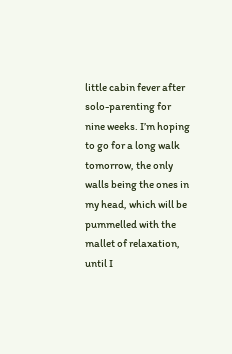little cabin fever after solo-parenting for nine weeks. I’m hoping to go for a long walk tomorrow, the only walls being the ones in my head, which will be pummelled with the mallet of relaxation, until I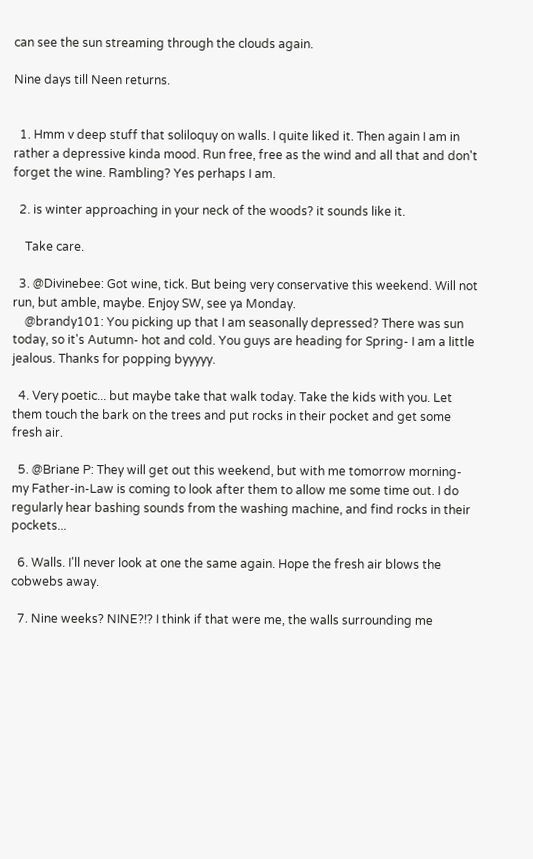can see the sun streaming through the clouds again.

Nine days till Neen returns.


  1. Hmm v deep stuff that soliloquy on walls. I quite liked it. Then again I am in rather a depressive kinda mood. Run free, free as the wind and all that and don't forget the wine. Rambling? Yes perhaps I am.

  2. is winter approaching in your neck of the woods? it sounds like it.

    Take care.

  3. @Divinebee: Got wine, tick. But being very conservative this weekend. Will not run, but amble, maybe. Enjoy SW, see ya Monday.
    @brandy101: You picking up that I am seasonally depressed? There was sun today, so it's Autumn- hot and cold. You guys are heading for Spring- I am a little jealous. Thanks for popping byyyyy.

  4. Very poetic... but maybe take that walk today. Take the kids with you. Let them touch the bark on the trees and put rocks in their pocket and get some fresh air.

  5. @Briane P: They will get out this weekend, but with me tomorrow morning- my Father-in-Law is coming to look after them to allow me some time out. I do regularly hear bashing sounds from the washing machine, and find rocks in their pockets...

  6. Walls. I'll never look at one the same again. Hope the fresh air blows the cobwebs away.

  7. Nine weeks? NINE?!? I think if that were me, the walls surrounding me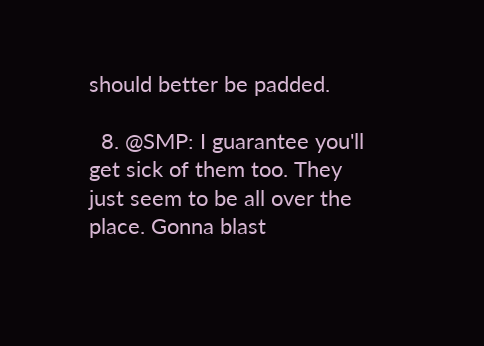should better be padded.

  8. @SMP: I guarantee you'll get sick of them too. They just seem to be all over the place. Gonna blast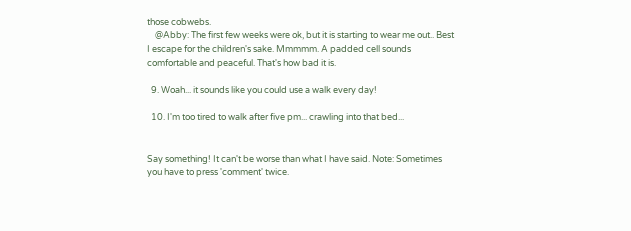those cobwebs.
    @Abby: The first few weeks were ok, but it is starting to wear me out.. Best I escape for the children's sake. Mmmmm. A padded cell sounds comfortable and peaceful. That's how bad it is.

  9. Woah... it sounds like you could use a walk every day!

  10. I'm too tired to walk after five pm... crawling into that bed...


Say something! It can't be worse than what I have said. Note: Sometimes you have to press 'comment' twice.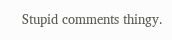Stupid comments thingy.